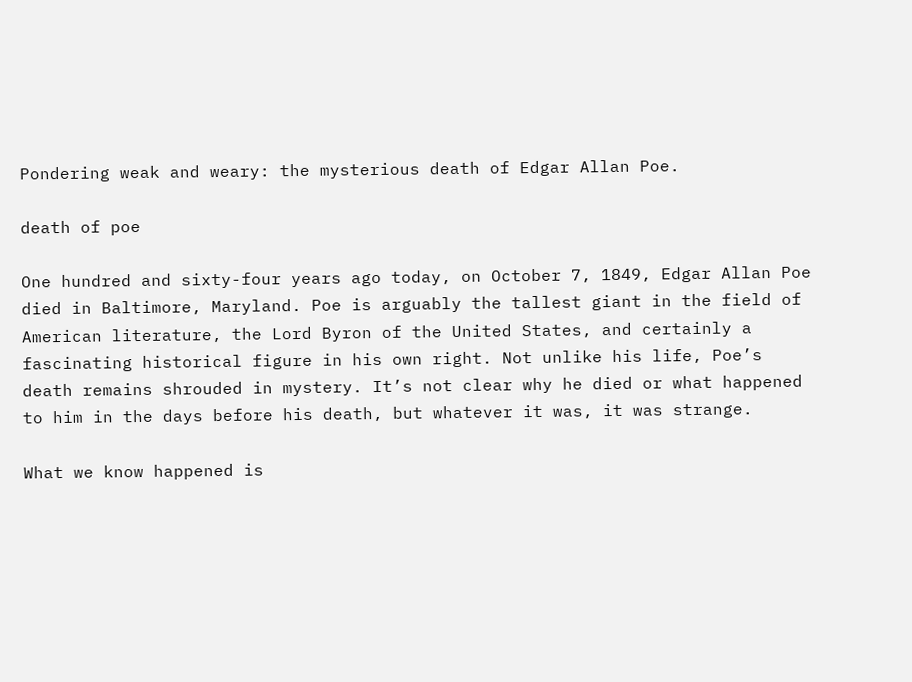Pondering weak and weary: the mysterious death of Edgar Allan Poe.

death of poe

One hundred and sixty-four years ago today, on October 7, 1849, Edgar Allan Poe died in Baltimore, Maryland. Poe is arguably the tallest giant in the field of American literature, the Lord Byron of the United States, and certainly a fascinating historical figure in his own right. Not unlike his life, Poe’s death remains shrouded in mystery. It’s not clear why he died or what happened to him in the days before his death, but whatever it was, it was strange.

What we know happened is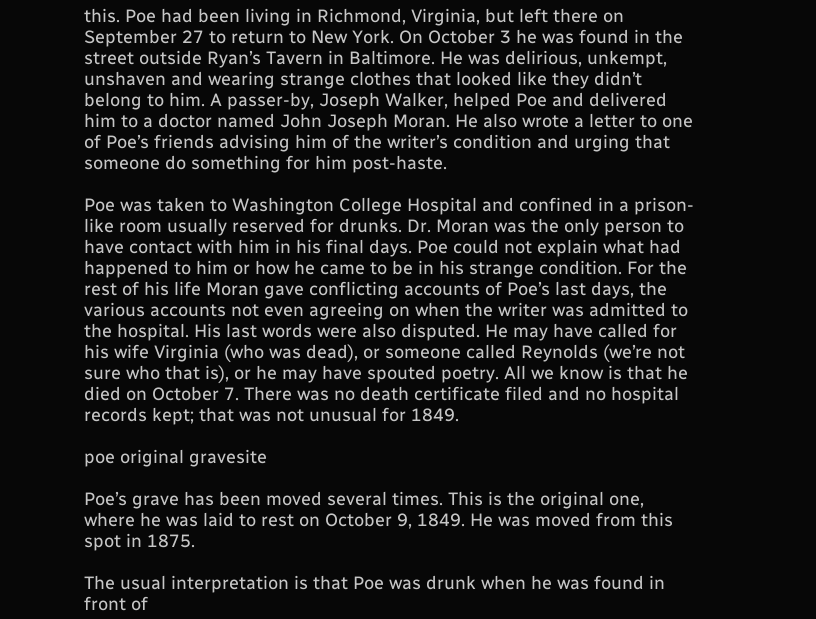this. Poe had been living in Richmond, Virginia, but left there on September 27 to return to New York. On October 3 he was found in the street outside Ryan’s Tavern in Baltimore. He was delirious, unkempt, unshaven and wearing strange clothes that looked like they didn’t belong to him. A passer-by, Joseph Walker, helped Poe and delivered him to a doctor named John Joseph Moran. He also wrote a letter to one of Poe’s friends advising him of the writer’s condition and urging that someone do something for him post-haste.

Poe was taken to Washington College Hospital and confined in a prison-like room usually reserved for drunks. Dr. Moran was the only person to have contact with him in his final days. Poe could not explain what had happened to him or how he came to be in his strange condition. For the rest of his life Moran gave conflicting accounts of Poe’s last days, the various accounts not even agreeing on when the writer was admitted to the hospital. His last words were also disputed. He may have called for his wife Virginia (who was dead), or someone called Reynolds (we’re not sure who that is), or he may have spouted poetry. All we know is that he died on October 7. There was no death certificate filed and no hospital records kept; that was not unusual for 1849.

poe original gravesite

Poe’s grave has been moved several times. This is the original one, where he was laid to rest on October 9, 1849. He was moved from this spot in 1875.

The usual interpretation is that Poe was drunk when he was found in front of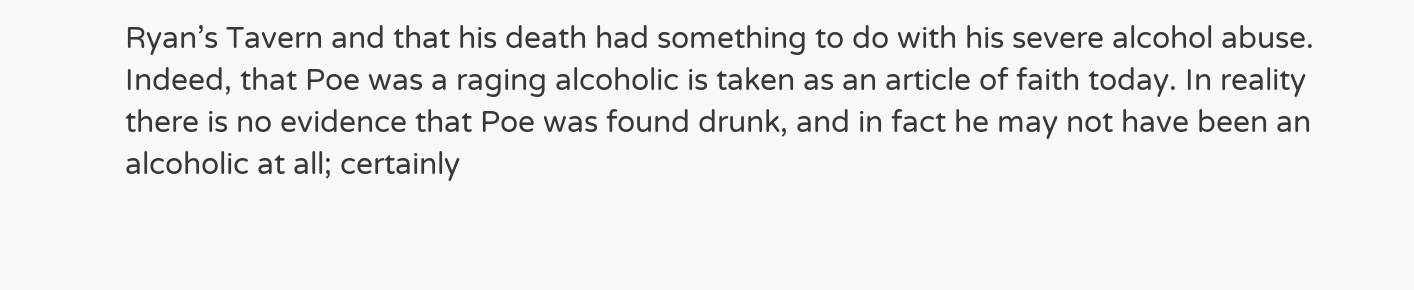Ryan’s Tavern and that his death had something to do with his severe alcohol abuse. Indeed, that Poe was a raging alcoholic is taken as an article of faith today. In reality there is no evidence that Poe was found drunk, and in fact he may not have been an alcoholic at all; certainly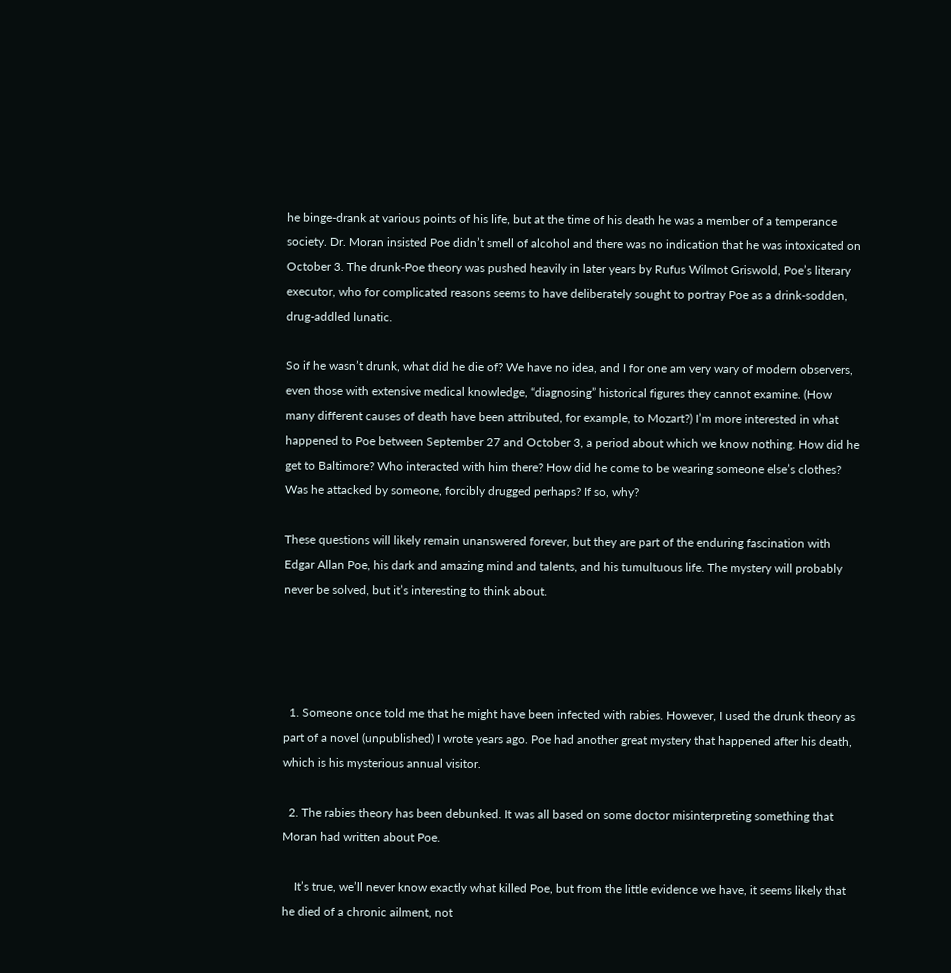he binge-drank at various points of his life, but at the time of his death he was a member of a temperance society. Dr. Moran insisted Poe didn’t smell of alcohol and there was no indication that he was intoxicated on October 3. The drunk-Poe theory was pushed heavily in later years by Rufus Wilmot Griswold, Poe’s literary executor, who for complicated reasons seems to have deliberately sought to portray Poe as a drink-sodden, drug-addled lunatic.

So if he wasn’t drunk, what did he die of? We have no idea, and I for one am very wary of modern observers, even those with extensive medical knowledge, “diagnosing” historical figures they cannot examine. (How many different causes of death have been attributed, for example, to Mozart?) I’m more interested in what happened to Poe between September 27 and October 3, a period about which we know nothing. How did he get to Baltimore? Who interacted with him there? How did he come to be wearing someone else’s clothes? Was he attacked by someone, forcibly drugged perhaps? If so, why?

These questions will likely remain unanswered forever, but they are part of the enduring fascination with Edgar Allan Poe, his dark and amazing mind and talents, and his tumultuous life. The mystery will probably never be solved, but it’s interesting to think about.




  1. Someone once told me that he might have been infected with rabies. However, I used the drunk theory as part of a novel (unpublished) I wrote years ago. Poe had another great mystery that happened after his death, which is his mysterious annual visitor.

  2. The rabies theory has been debunked. It was all based on some doctor misinterpreting something that Moran had written about Poe.

    It’s true, we’ll never know exactly what killed Poe, but from the little evidence we have, it seems likely that he died of a chronic ailment, not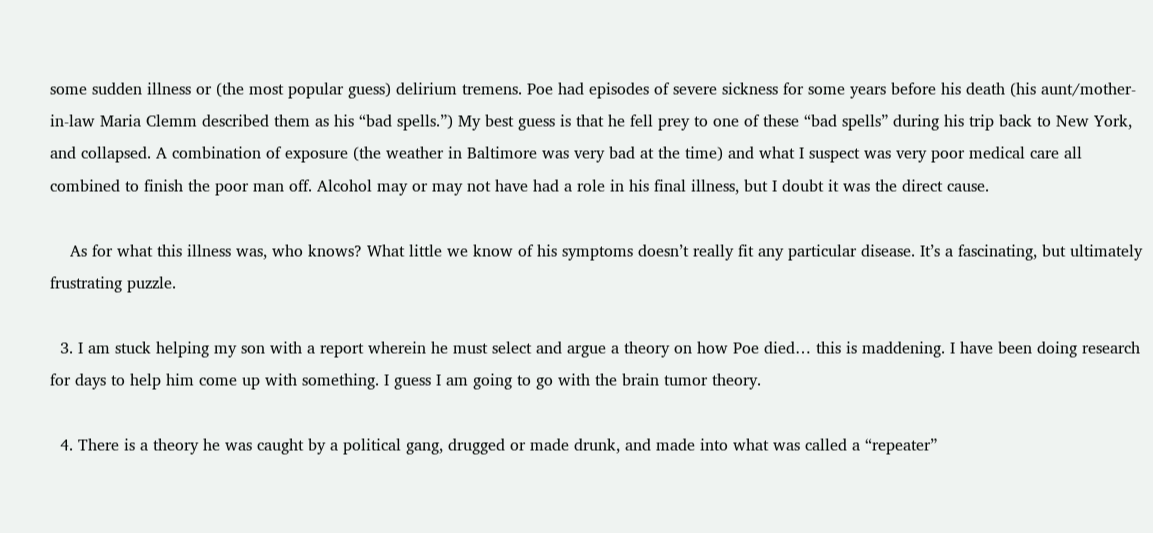some sudden illness or (the most popular guess) delirium tremens. Poe had episodes of severe sickness for some years before his death (his aunt/mother-in-law Maria Clemm described them as his “bad spells.”) My best guess is that he fell prey to one of these “bad spells” during his trip back to New York, and collapsed. A combination of exposure (the weather in Baltimore was very bad at the time) and what I suspect was very poor medical care all combined to finish the poor man off. Alcohol may or may not have had a role in his final illness, but I doubt it was the direct cause.

    As for what this illness was, who knows? What little we know of his symptoms doesn’t really fit any particular disease. It’s a fascinating, but ultimately frustrating puzzle.

  3. I am stuck helping my son with a report wherein he must select and argue a theory on how Poe died… this is maddening. I have been doing research for days to help him come up with something. I guess I am going to go with the brain tumor theory.

  4. There is a theory he was caught by a political gang, drugged or made drunk, and made into what was called a “repeater”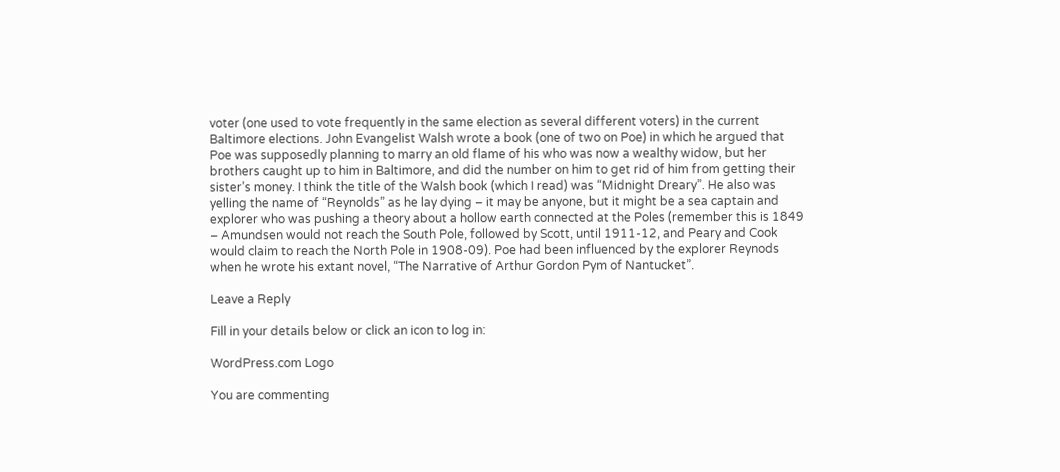voter (one used to vote frequently in the same election as several different voters) in the current Baltimore elections. John Evangelist Walsh wrote a book (one of two on Poe) in which he argued that Poe was supposedly planning to marry an old flame of his who was now a wealthy widow, but her brothers caught up to him in Baltimore, and did the number on him to get rid of him from getting their sister’s money. I think the title of the Walsh book (which I read) was “Midnight Dreary”. He also was yelling the name of “Reynolds” as he lay dying – it may be anyone, but it might be a sea captain and explorer who was pushing a theory about a hollow earth connected at the Poles (remember this is 1849 – Amundsen would not reach the South Pole, followed by Scott, until 1911-12, and Peary and Cook would claim to reach the North Pole in 1908-09). Poe had been influenced by the explorer Reynods when he wrote his extant novel, “The Narrative of Arthur Gordon Pym of Nantucket”.

Leave a Reply

Fill in your details below or click an icon to log in:

WordPress.com Logo

You are commenting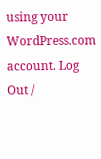using your WordPress.com account. Log Out /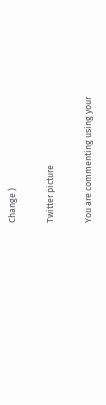Change )

Twitter picture

You are commenting using your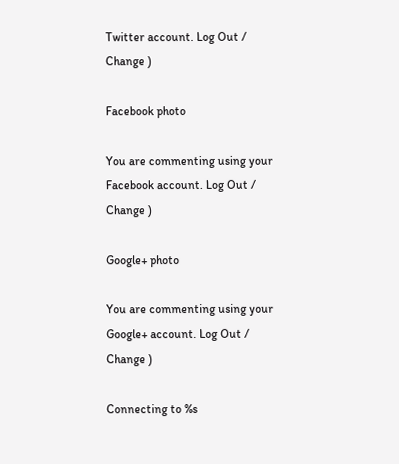Twitter account. Log Out / Change )

Facebook photo

You are commenting using your Facebook account. Log Out / Change )

Google+ photo

You are commenting using your Google+ account. Log Out / Change )

Connecting to %s